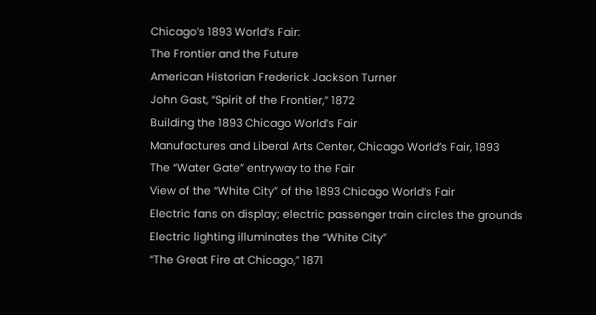Chicago’s 1893 World’s Fair:
The Frontier and the Future
American Historian Frederick Jackson Turner
John Gast, “Spirit of the Frontier,” 1872
Building the 1893 Chicago World’s Fair
Manufactures and Liberal Arts Center, Chicago World’s Fair, 1893
The “Water Gate” entryway to the Fair
View of the “White City” of the 1893 Chicago World’s Fair
Electric fans on display; electric passenger train circles the grounds
Electric lighting illuminates the “White City”
“The Great Fire at Chicago,” 1871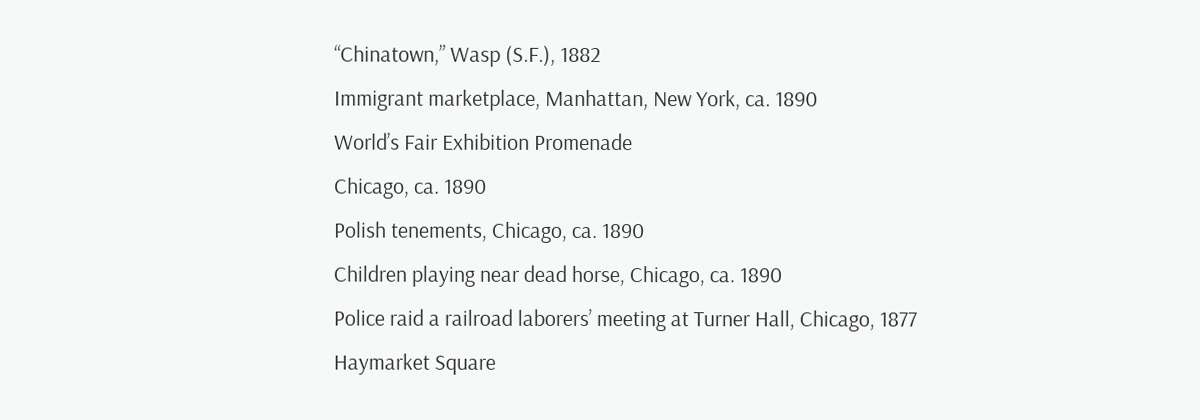“Chinatown,” Wasp (S.F.), 1882
Immigrant marketplace, Manhattan, New York, ca. 1890
World’s Fair Exhibition Promenade
Chicago, ca. 1890
Polish tenements, Chicago, ca. 1890
Children playing near dead horse, Chicago, ca. 1890
Police raid a railroad laborers’ meeting at Turner Hall, Chicago, 1877
Haymarket Square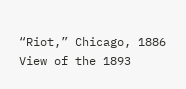“Riot,” Chicago, 1886
View of the 1893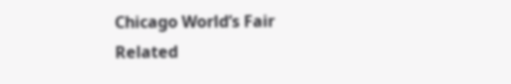Chicago World’s Fair
Related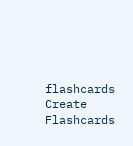flashcards
Create Flashcards